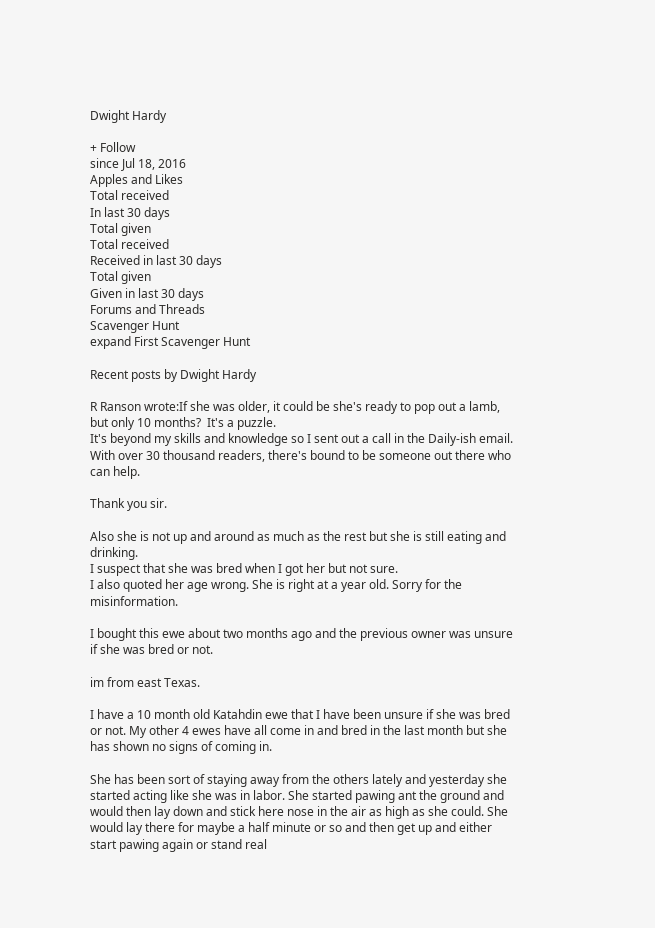Dwight Hardy

+ Follow
since Jul 18, 2016
Apples and Likes
Total received
In last 30 days
Total given
Total received
Received in last 30 days
Total given
Given in last 30 days
Forums and Threads
Scavenger Hunt
expand First Scavenger Hunt

Recent posts by Dwight Hardy

R Ranson wrote:If she was older, it could be she's ready to pop out a lamb, but only 10 months?  It's a puzzle.
It's beyond my skills and knowledge so I sent out a call in the Daily-ish email.  With over 30 thousand readers, there's bound to be someone out there who can help.

Thank you sir.

Also she is not up and around as much as the rest but she is still eating and drinking.
I suspect that she was bred when I got her but not sure.
I also quoted her age wrong. She is right at a year old. Sorry for the misinformation.

I bought this ewe about two months ago and the previous owner was unsure if she was bred or not.

im from east Texas.

I have a 10 month old Katahdin ewe that I have been unsure if she was bred or not. My other 4 ewes have all come in and bred in the last month but she has shown no signs of coming in.

She has been sort of staying away from the others lately and yesterday she started acting like she was in labor. She started pawing ant the ground and would then lay down and stick here nose in the air as high as she could. She would lay there for maybe a half minute or so and then get up and either start pawing again or stand real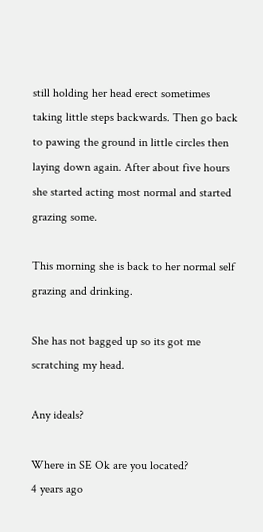still holding her head erect sometimes taking little steps backwards. Then go back to pawing the ground in little circles then laying down again. After about five hours she started acting most normal and started grazing some.

This morning she is back to her normal self grazing and drinking.

She has not bagged up so its got me scratching my head.

Any ideals?

Where in SE Ok are you located?
4 years ago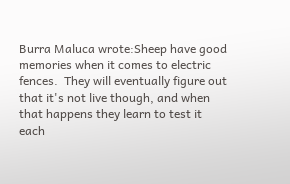Burra Maluca wrote:Sheep have good memories when it comes to electric fences.  They will eventually figure out that it's not live though, and when that happens they learn to test it each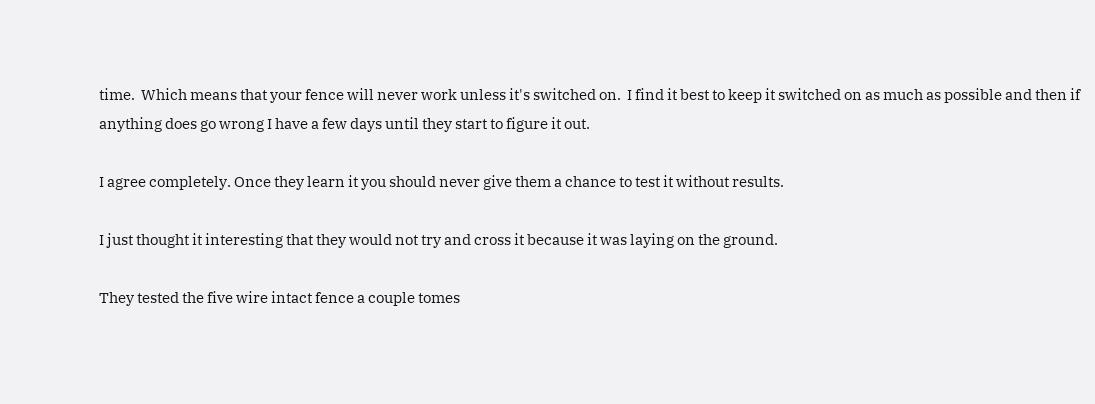time.  Which means that your fence will never work unless it's switched on.  I find it best to keep it switched on as much as possible and then if anything does go wrong I have a few days until they start to figure it out.

I agree completely. Once they learn it you should never give them a chance to test it without results.

I just thought it interesting that they would not try and cross it because it was laying on the ground.

They tested the five wire intact fence a couple tomes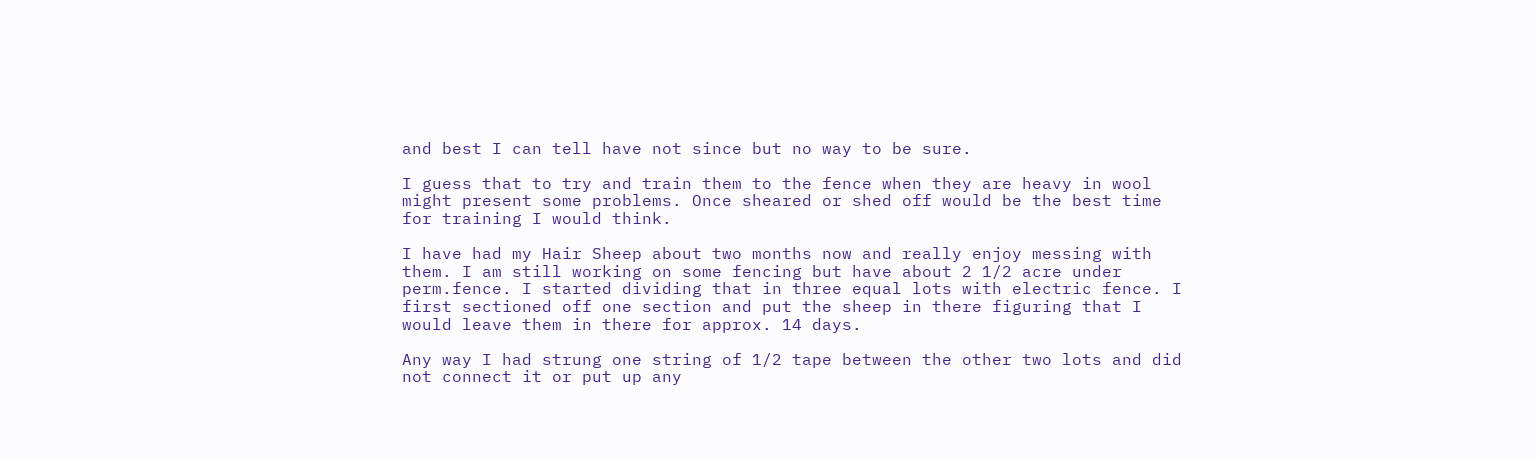and best I can tell have not since but no way to be sure.

I guess that to try and train them to the fence when they are heavy in wool might present some problems. Once sheared or shed off would be the best time for training I would think.

I have had my Hair Sheep about two months now and really enjoy messing with them. I am still working on some fencing but have about 2 1/2 acre under perm.fence. I started dividing that in three equal lots with electric fence. I first sectioned off one section and put the sheep in there figuring that I would leave them in there for approx. 14 days.

Any way I had strung one string of 1/2 tape between the other two lots and did not connect it or put up any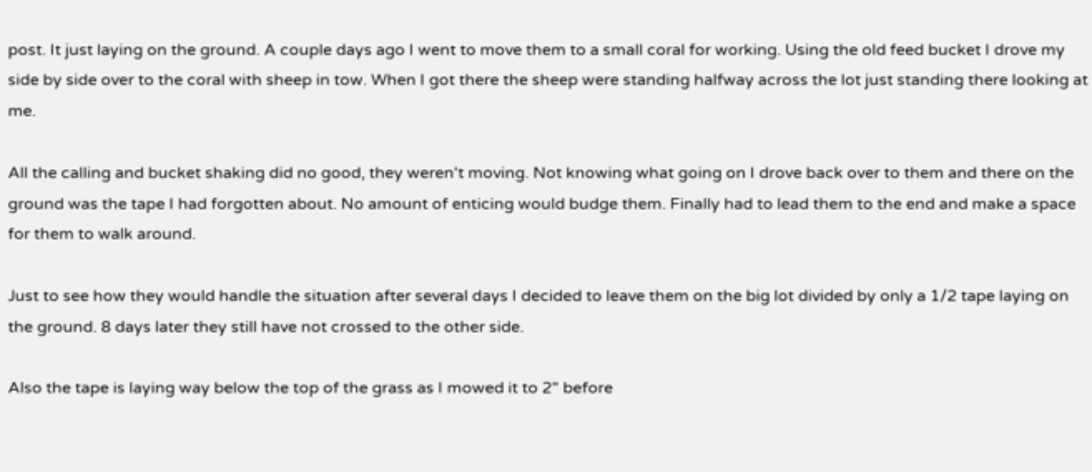post. It just laying on the ground. A couple days ago I went to move them to a small coral for working. Using the old feed bucket I drove my side by side over to the coral with sheep in tow. When I got there the sheep were standing halfway across the lot just standing there looking at me.

All the calling and bucket shaking did no good, they weren't moving. Not knowing what going on I drove back over to them and there on the ground was the tape I had forgotten about. No amount of enticing would budge them. Finally had to lead them to the end and make a space for them to walk around.

Just to see how they would handle the situation after several days I decided to leave them on the big lot divided by only a 1/2 tape laying on the ground. 8 days later they still have not crossed to the other side.

Also the tape is laying way below the top of the grass as I mowed it to 2" before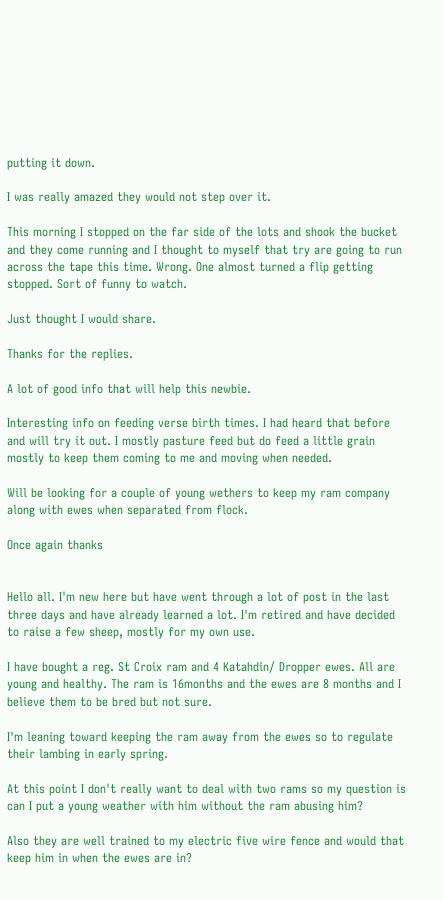putting it down.

I was really amazed they would not step over it.

This morning I stopped on the far side of the lots and shook the bucket and they come running and I thought to myself that try are going to run across the tape this time. Wrong. One almost turned a flip getting stopped. Sort of funny to watch.

Just thought I would share.

Thanks for the replies.

A lot of good info that will help this newbie.

Interesting info on feeding verse birth times. I had heard that before and will try it out. I mostly pasture feed but do feed a little grain mostly to keep them coming to me and moving when needed.

Will be looking for a couple of young wethers to keep my ram company along with ewes when separated from flock.

Once again thanks


Hello all. I'm new here but have went through a lot of post in the last three days and have already learned a lot. I'm retired and have decided to raise a few sheep, mostly for my own use.

I have bought a reg. St Croix ram and 4 Katahdin/ Dropper ewes. All are young and healthy. The ram is 16months and the ewes are 8 months and I believe them to be bred but not sure.

I'm leaning toward keeping the ram away from the ewes so to regulate their lambing in early spring.

At this point I don't really want to deal with two rams so my question is can I put a young weather with him without the ram abusing him?

Also they are well trained to my electric five wire fence and would that keep him in when the ewes are in?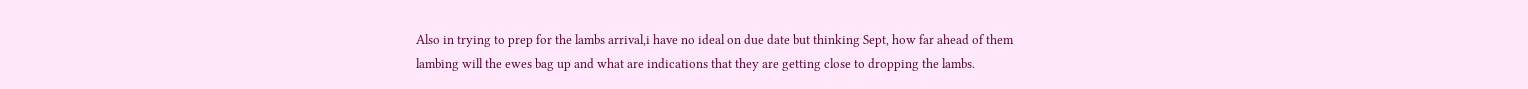Also in trying to prep for the lambs arrival,i have no ideal on due date but thinking Sept, how far ahead of them lambing will the ewes bag up and what are indications that they are getting close to dropping the lambs.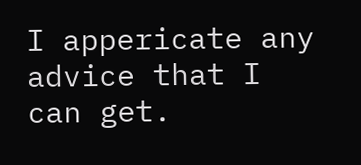I appericate any advice that I can get.